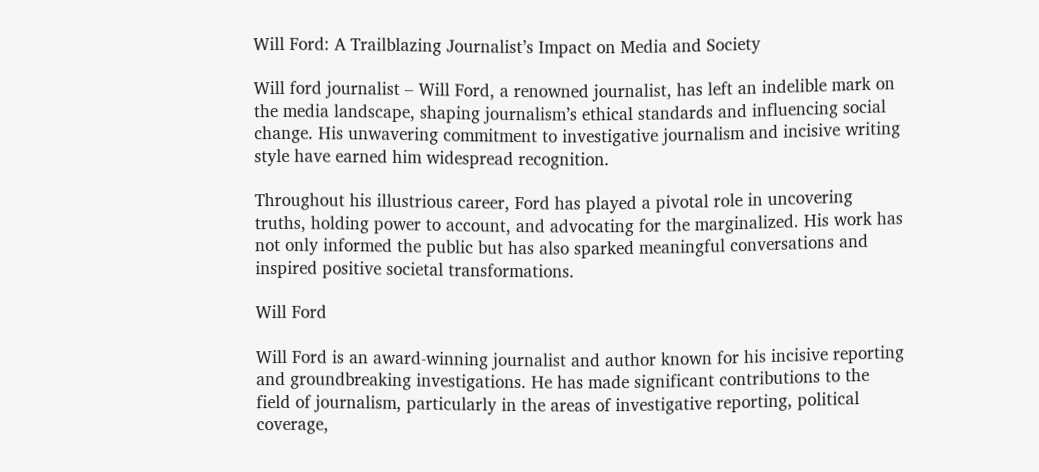Will Ford: A Trailblazing Journalist’s Impact on Media and Society

Will ford journalist – Will Ford, a renowned journalist, has left an indelible mark on the media landscape, shaping journalism’s ethical standards and influencing social change. His unwavering commitment to investigative journalism and incisive writing style have earned him widespread recognition.

Throughout his illustrious career, Ford has played a pivotal role in uncovering truths, holding power to account, and advocating for the marginalized. His work has not only informed the public but has also sparked meaningful conversations and inspired positive societal transformations.

Will Ford

Will Ford is an award-winning journalist and author known for his incisive reporting and groundbreaking investigations. He has made significant contributions to the field of journalism, particularly in the areas of investigative reporting, political coverage,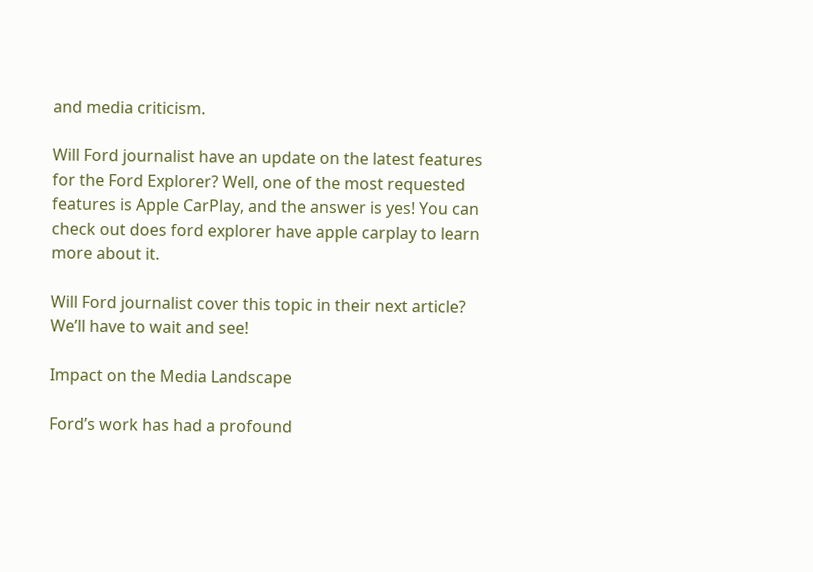and media criticism.

Will Ford journalist have an update on the latest features for the Ford Explorer? Well, one of the most requested features is Apple CarPlay, and the answer is yes! You can check out does ford explorer have apple carplay to learn more about it.

Will Ford journalist cover this topic in their next article? We’ll have to wait and see!

Impact on the Media Landscape

Ford’s work has had a profound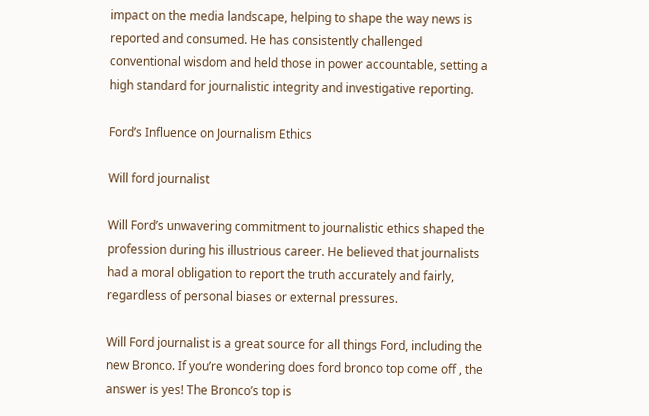impact on the media landscape, helping to shape the way news is reported and consumed. He has consistently challenged conventional wisdom and held those in power accountable, setting a high standard for journalistic integrity and investigative reporting.

Ford’s Influence on Journalism Ethics

Will ford journalist

Will Ford’s unwavering commitment to journalistic ethics shaped the profession during his illustrious career. He believed that journalists had a moral obligation to report the truth accurately and fairly, regardless of personal biases or external pressures.

Will Ford journalist is a great source for all things Ford, including the new Bronco. If you’re wondering does ford bronco top come off , the answer is yes! The Bronco’s top is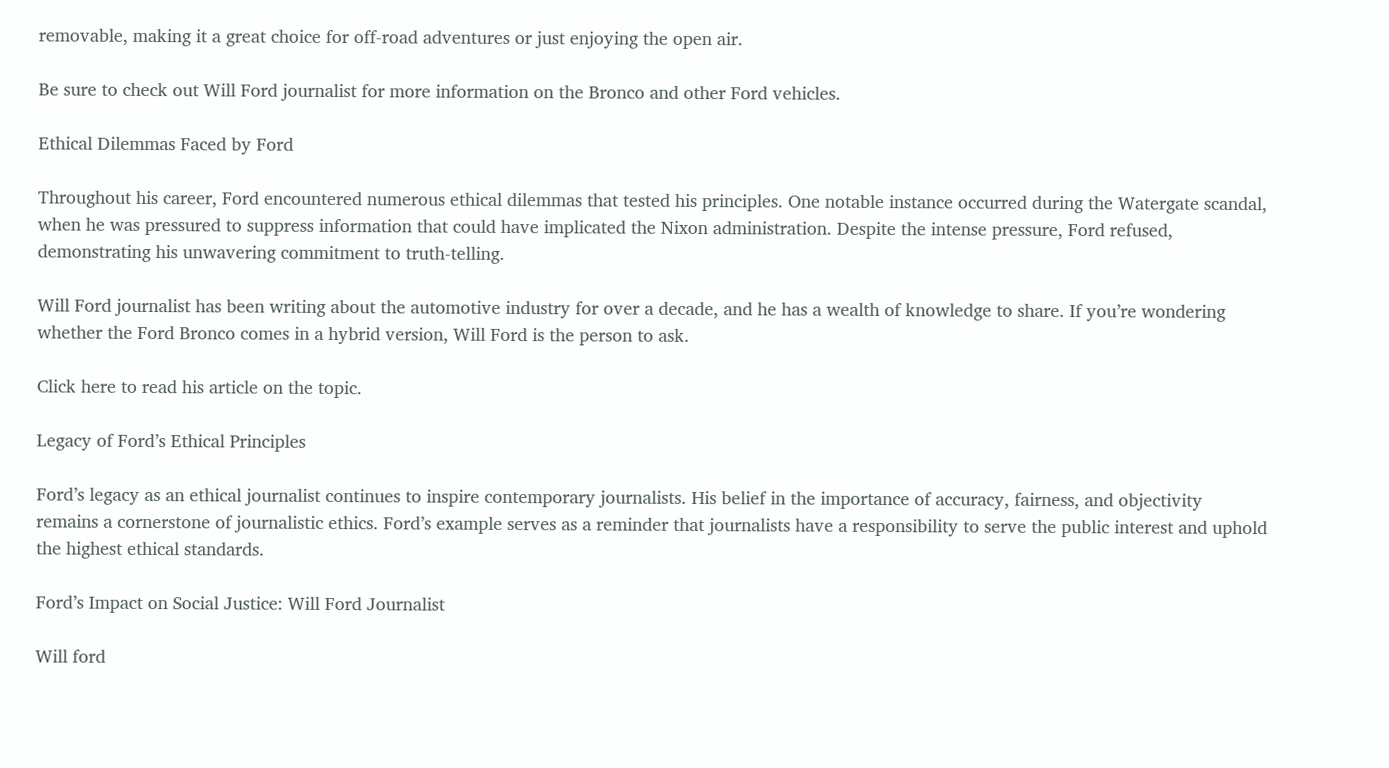removable, making it a great choice for off-road adventures or just enjoying the open air.

Be sure to check out Will Ford journalist for more information on the Bronco and other Ford vehicles.

Ethical Dilemmas Faced by Ford

Throughout his career, Ford encountered numerous ethical dilemmas that tested his principles. One notable instance occurred during the Watergate scandal, when he was pressured to suppress information that could have implicated the Nixon administration. Despite the intense pressure, Ford refused, demonstrating his unwavering commitment to truth-telling.

Will Ford journalist has been writing about the automotive industry for over a decade, and he has a wealth of knowledge to share. If you’re wondering whether the Ford Bronco comes in a hybrid version, Will Ford is the person to ask.

Click here to read his article on the topic.

Legacy of Ford’s Ethical Principles

Ford’s legacy as an ethical journalist continues to inspire contemporary journalists. His belief in the importance of accuracy, fairness, and objectivity remains a cornerstone of journalistic ethics. Ford’s example serves as a reminder that journalists have a responsibility to serve the public interest and uphold the highest ethical standards.

Ford’s Impact on Social Justice: Will Ford Journalist

Will ford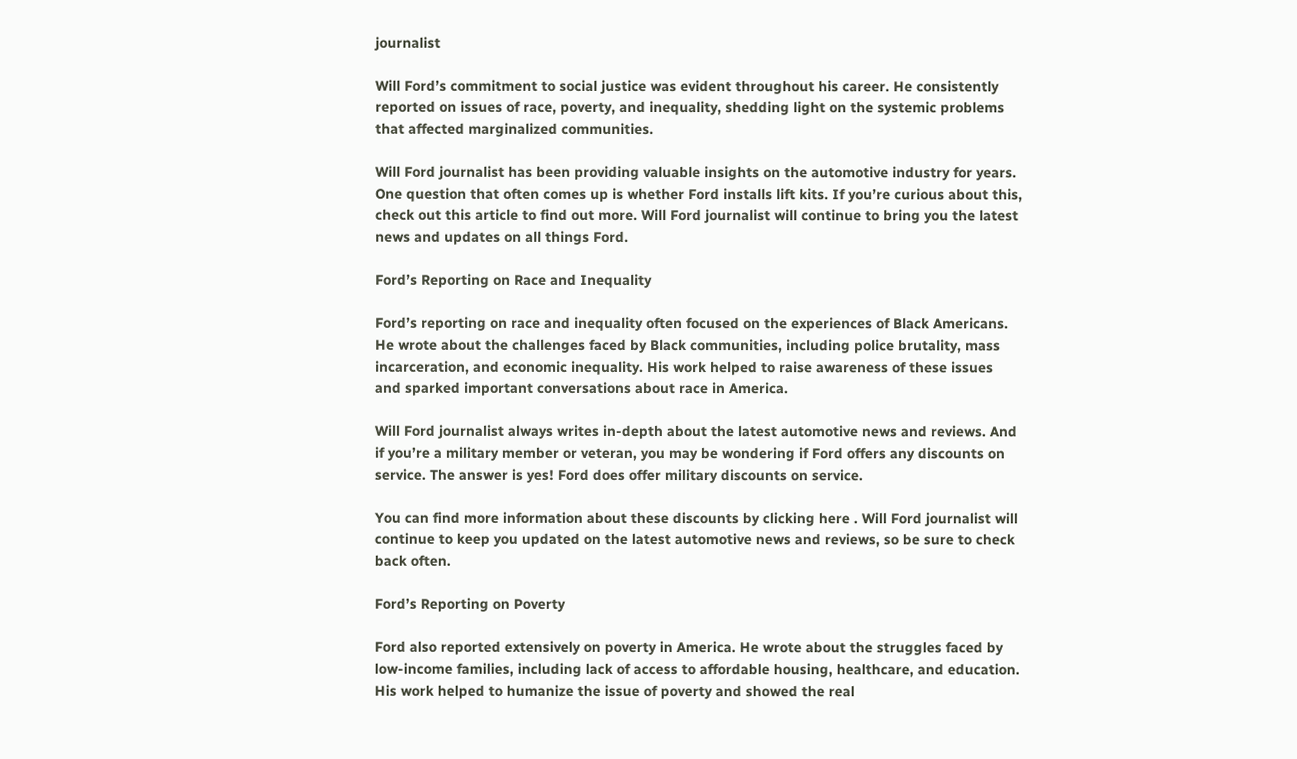journalist

Will Ford’s commitment to social justice was evident throughout his career. He consistently reported on issues of race, poverty, and inequality, shedding light on the systemic problems that affected marginalized communities.

Will Ford journalist has been providing valuable insights on the automotive industry for years. One question that often comes up is whether Ford installs lift kits. If you’re curious about this, check out this article to find out more. Will Ford journalist will continue to bring you the latest news and updates on all things Ford.

Ford’s Reporting on Race and Inequality

Ford’s reporting on race and inequality often focused on the experiences of Black Americans. He wrote about the challenges faced by Black communities, including police brutality, mass incarceration, and economic inequality. His work helped to raise awareness of these issues and sparked important conversations about race in America.

Will Ford journalist always writes in-depth about the latest automotive news and reviews. And if you’re a military member or veteran, you may be wondering if Ford offers any discounts on service. The answer is yes! Ford does offer military discounts on service.

You can find more information about these discounts by clicking here . Will Ford journalist will continue to keep you updated on the latest automotive news and reviews, so be sure to check back often.

Ford’s Reporting on Poverty

Ford also reported extensively on poverty in America. He wrote about the struggles faced by low-income families, including lack of access to affordable housing, healthcare, and education. His work helped to humanize the issue of poverty and showed the real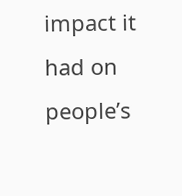impact it had on people’s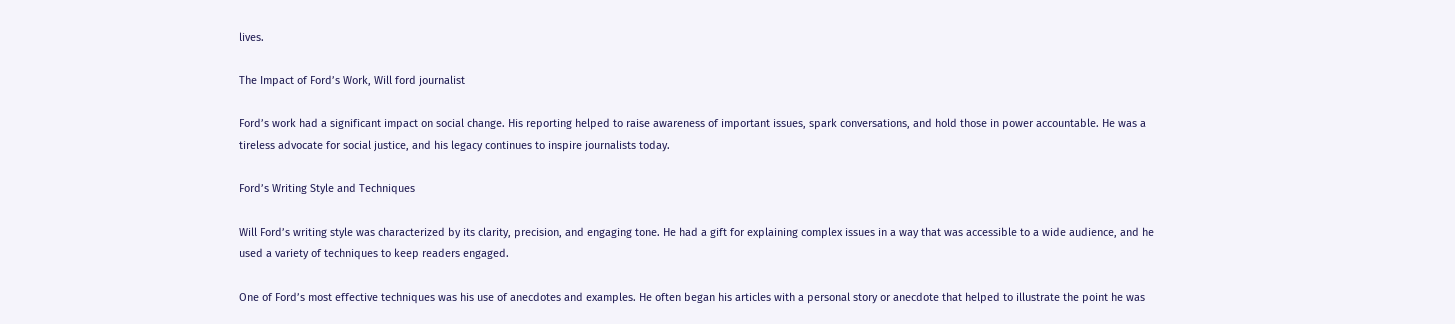lives.

The Impact of Ford’s Work, Will ford journalist

Ford’s work had a significant impact on social change. His reporting helped to raise awareness of important issues, spark conversations, and hold those in power accountable. He was a tireless advocate for social justice, and his legacy continues to inspire journalists today.

Ford’s Writing Style and Techniques

Will Ford’s writing style was characterized by its clarity, precision, and engaging tone. He had a gift for explaining complex issues in a way that was accessible to a wide audience, and he used a variety of techniques to keep readers engaged.

One of Ford’s most effective techniques was his use of anecdotes and examples. He often began his articles with a personal story or anecdote that helped to illustrate the point he was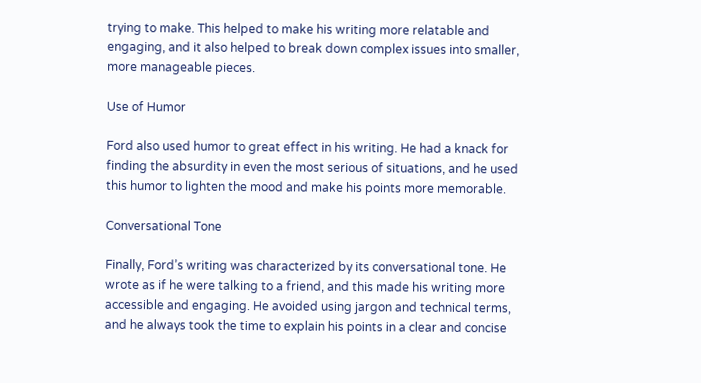trying to make. This helped to make his writing more relatable and engaging, and it also helped to break down complex issues into smaller, more manageable pieces.

Use of Humor

Ford also used humor to great effect in his writing. He had a knack for finding the absurdity in even the most serious of situations, and he used this humor to lighten the mood and make his points more memorable.

Conversational Tone

Finally, Ford’s writing was characterized by its conversational tone. He wrote as if he were talking to a friend, and this made his writing more accessible and engaging. He avoided using jargon and technical terms, and he always took the time to explain his points in a clear and concise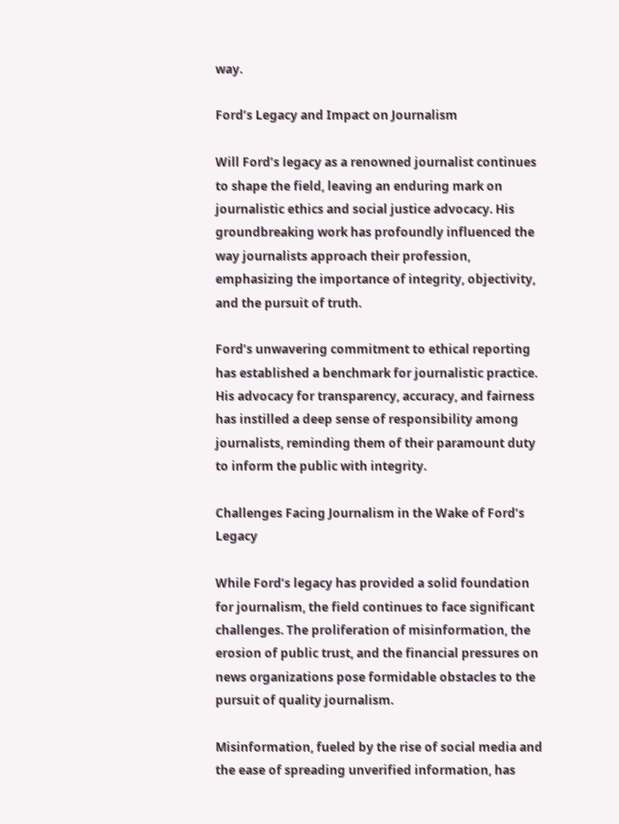way.

Ford’s Legacy and Impact on Journalism

Will Ford’s legacy as a renowned journalist continues to shape the field, leaving an enduring mark on journalistic ethics and social justice advocacy. His groundbreaking work has profoundly influenced the way journalists approach their profession, emphasizing the importance of integrity, objectivity, and the pursuit of truth.

Ford’s unwavering commitment to ethical reporting has established a benchmark for journalistic practice. His advocacy for transparency, accuracy, and fairness has instilled a deep sense of responsibility among journalists, reminding them of their paramount duty to inform the public with integrity.

Challenges Facing Journalism in the Wake of Ford’s Legacy

While Ford’s legacy has provided a solid foundation for journalism, the field continues to face significant challenges. The proliferation of misinformation, the erosion of public trust, and the financial pressures on news organizations pose formidable obstacles to the pursuit of quality journalism.

Misinformation, fueled by the rise of social media and the ease of spreading unverified information, has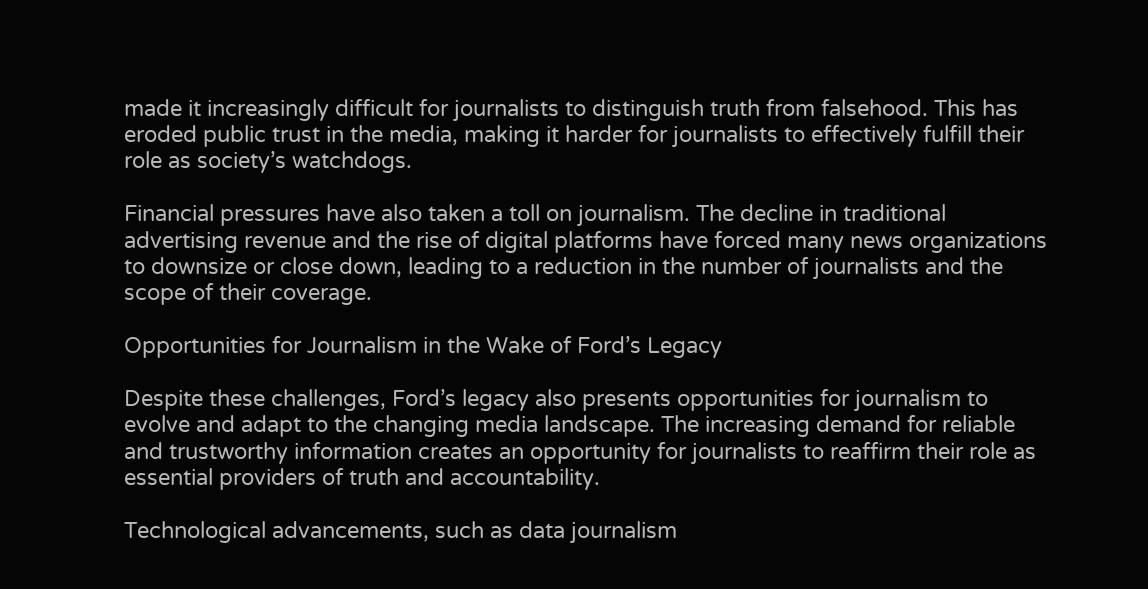made it increasingly difficult for journalists to distinguish truth from falsehood. This has eroded public trust in the media, making it harder for journalists to effectively fulfill their role as society’s watchdogs.

Financial pressures have also taken a toll on journalism. The decline in traditional advertising revenue and the rise of digital platforms have forced many news organizations to downsize or close down, leading to a reduction in the number of journalists and the scope of their coverage.

Opportunities for Journalism in the Wake of Ford’s Legacy

Despite these challenges, Ford’s legacy also presents opportunities for journalism to evolve and adapt to the changing media landscape. The increasing demand for reliable and trustworthy information creates an opportunity for journalists to reaffirm their role as essential providers of truth and accountability.

Technological advancements, such as data journalism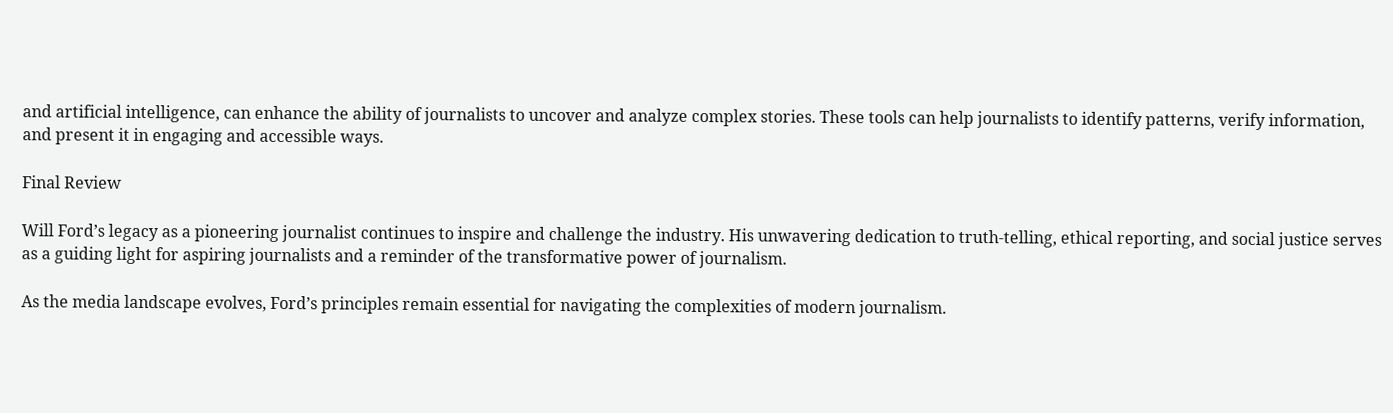and artificial intelligence, can enhance the ability of journalists to uncover and analyze complex stories. These tools can help journalists to identify patterns, verify information, and present it in engaging and accessible ways.

Final Review

Will Ford’s legacy as a pioneering journalist continues to inspire and challenge the industry. His unwavering dedication to truth-telling, ethical reporting, and social justice serves as a guiding light for aspiring journalists and a reminder of the transformative power of journalism.

As the media landscape evolves, Ford’s principles remain essential for navigating the complexities of modern journalism.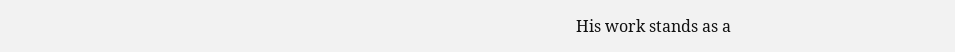His work stands as a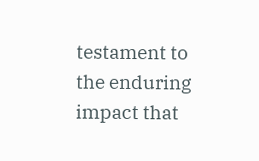testament to the enduring impact that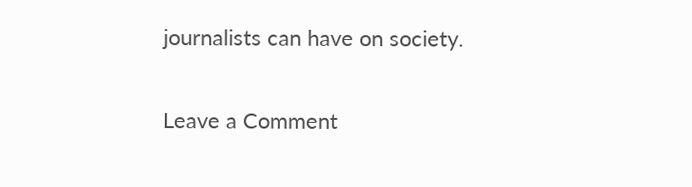journalists can have on society.

Leave a Comment